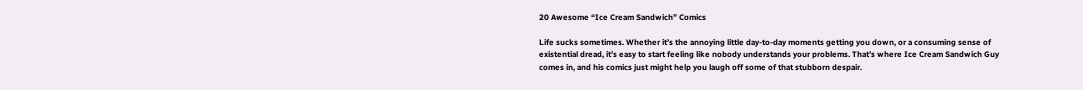20 Awesome “Ice Cream Sandwich” Comics

Life sucks sometimes. Whether it’s the annoying little day-to-day moments getting you down, or a consuming sense of existential dread, it’s easy to start feeling like nobody understands your problems. That’s where Ice Cream Sandwich Guy comes in, and his comics just might help you laugh off some of that stubborn despair.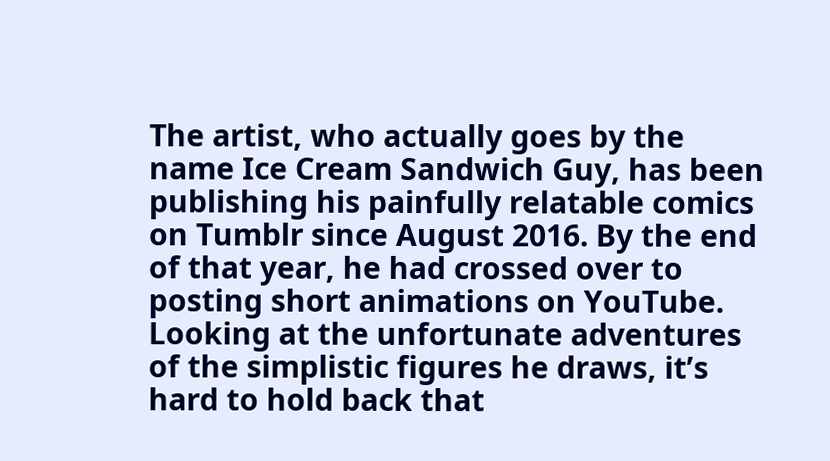The artist, who actually goes by the name Ice Cream Sandwich Guy, has been publishing his painfully relatable comics on Tumblr since August 2016. By the end of that year, he had crossed over to posting short animations on YouTube. Looking at the unfortunate adventures of the simplistic figures he draws, it’s hard to hold back that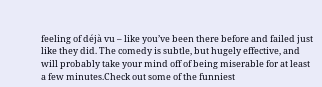feeling of déjà vu – like you’ve been there before and failed just like they did. The comedy is subtle, but hugely effective, and will probably take your mind off of being miserable for at least a few minutes.Check out some of the funniest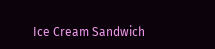Ice Cream Sandwich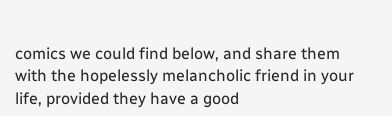comics we could find below, and share them with the hopelessly melancholic friend in your life, provided they have a good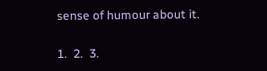sense of humour about it.

1.  2.  3.